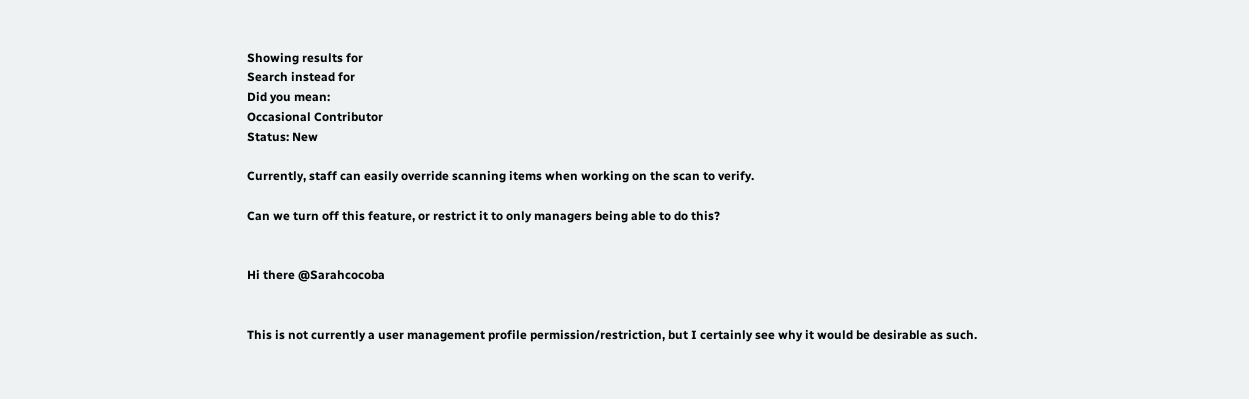Showing results for
Search instead for
Did you mean:
Occasional Contributor
Status: New

Currently, staff can easily override scanning items when working on the scan to verify.

Can we turn off this feature, or restrict it to only managers being able to do this?


Hi there @Sarahcocoba


This is not currently a user management profile permission/restriction, but I certainly see why it would be desirable as such.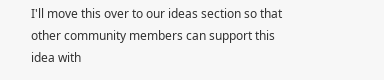I'll move this over to our ideas section so that other community members can support this idea with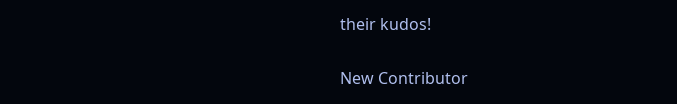their kudos!

New Contributor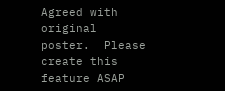Agreed with original poster.  Please create this feature ASAP